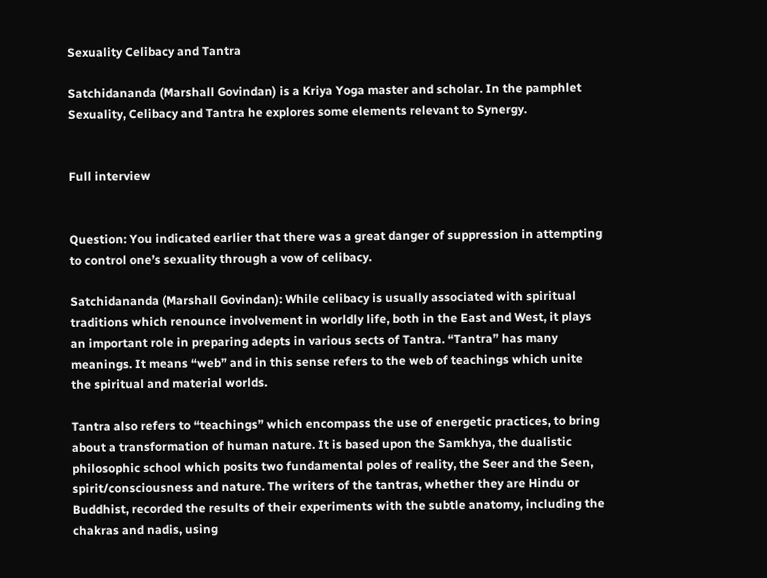Sexuality Celibacy and Tantra

Satchidananda (Marshall Govindan) is a Kriya Yoga master and scholar. In the pamphlet Sexuality, Celibacy and Tantra he explores some elements relevant to Synergy.


Full interview


Question: You indicated earlier that there was a great danger of suppression in attempting to control one’s sexuality through a vow of celibacy.

Satchidananda (Marshall Govindan): While celibacy is usually associated with spiritual traditions which renounce involvement in worldly life, both in the East and West, it plays an important role in preparing adepts in various sects of Tantra. “Tantra” has many meanings. It means “web” and in this sense refers to the web of teachings which unite the spiritual and material worlds.

Tantra also refers to “teachings” which encompass the use of energetic practices, to bring about a transformation of human nature. It is based upon the Samkhya, the dualistic philosophic school which posits two fundamental poles of reality, the Seer and the Seen, spirit/consciousness and nature. The writers of the tantras, whether they are Hindu or Buddhist, recorded the results of their experiments with the subtle anatomy, including the chakras and nadis, using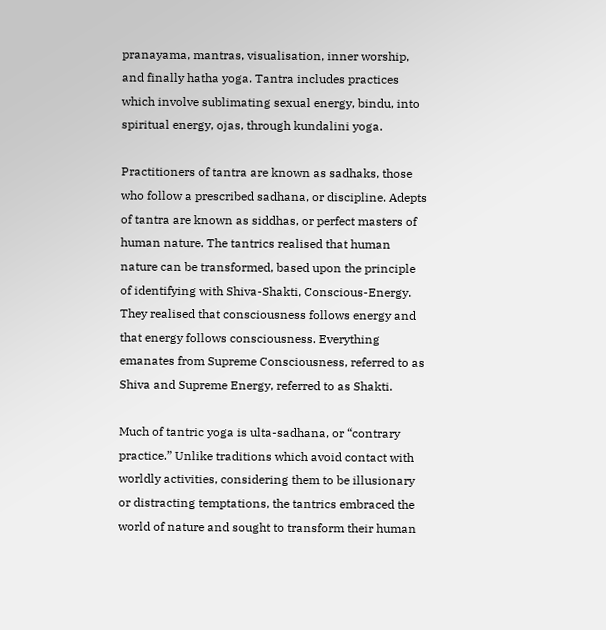pranayama, mantras, visualisation, inner worship, and finally hatha yoga. Tantra includes practices which involve sublimating sexual energy, bindu, into spiritual energy, ojas, through kundalini yoga.

Practitioners of tantra are known as sadhaks, those who follow a prescribed sadhana, or discipline. Adepts of tantra are known as siddhas, or perfect masters of human nature. The tantrics realised that human nature can be transformed, based upon the principle of identifying with Shiva-Shakti, Conscious-Energy. They realised that consciousness follows energy and that energy follows consciousness. Everything emanates from Supreme Consciousness, referred to as Shiva and Supreme Energy, referred to as Shakti.

Much of tantric yoga is ulta-sadhana, or “contrary practice.” Unlike traditions which avoid contact with worldly activities, considering them to be illusionary or distracting temptations, the tantrics embraced the world of nature and sought to transform their human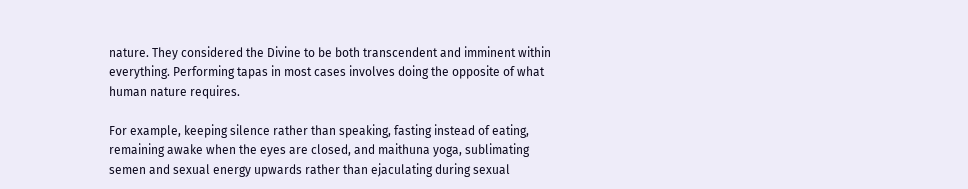nature. They considered the Divine to be both transcendent and imminent within everything. Performing tapas in most cases involves doing the opposite of what human nature requires.

For example, keeping silence rather than speaking, fasting instead of eating, remaining awake when the eyes are closed, and maithuna yoga, sublimating semen and sexual energy upwards rather than ejaculating during sexual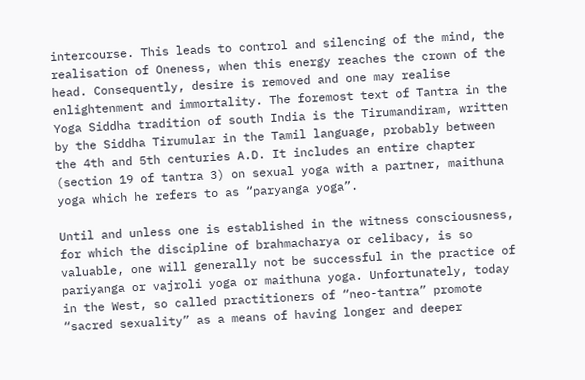intercourse. This leads to control and silencing of the mind, the realisation of Oneness, when this energy reaches the crown of the head. Consequently, desire is removed and one may realise enlightenment and immortality. The foremost text of Tantra in the Yoga Siddha tradition of south India is the Tirumandiram, written by the Siddha Tirumular in the Tamil language, probably between the 4th and 5th centuries A.D. It includes an entire chapter (section 19 of tantra 3) on sexual yoga with a partner, maithuna yoga which he refers to as “paryanga yoga”.

Until and unless one is established in the witness consciousness, for which the discipline of brahmacharya or celibacy, is so valuable, one will generally not be successful in the practice of pariyanga or vajroli yoga or maithuna yoga. Unfortunately, today in the West, so called practitioners of “neo-tantra” promote “sacred sexuality” as a means of having longer and deeper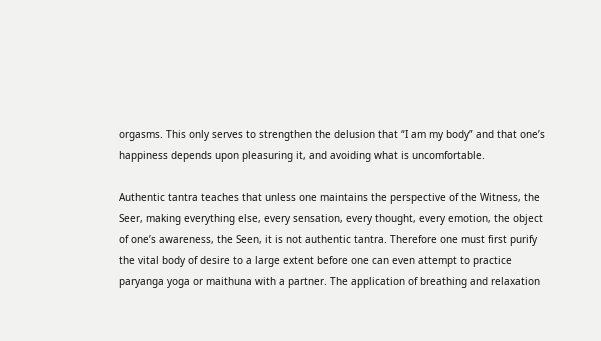orgasms. This only serves to strengthen the delusion that “I am my body” and that one’s happiness depends upon pleasuring it, and avoiding what is uncomfortable.

Authentic tantra teaches that unless one maintains the perspective of the Witness, the Seer, making everything else, every sensation, every thought, every emotion, the object of one’s awareness, the Seen, it is not authentic tantra. Therefore one must first purify the vital body of desire to a large extent before one can even attempt to practice paryanga yoga or maithuna with a partner. The application of breathing and relaxation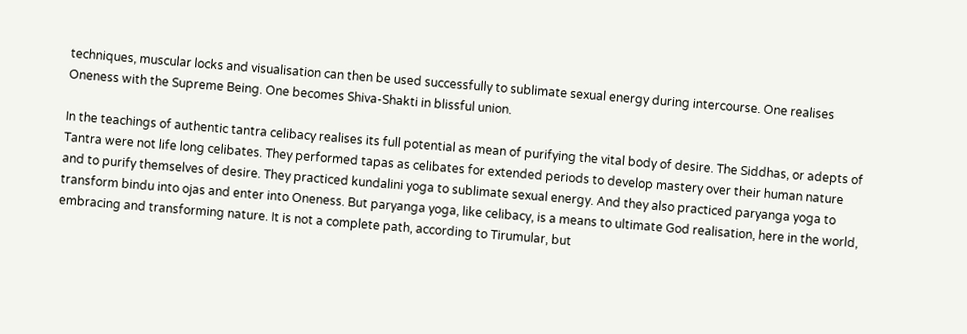techniques, muscular locks and visualisation can then be used successfully to sublimate sexual energy during intercourse. One realises Oneness with the Supreme Being. One becomes Shiva-Shakti in blissful union.

In the teachings of authentic tantra celibacy realises its full potential as mean of purifying the vital body of desire. The Siddhas, or adepts of Tantra were not life long celibates. They performed tapas as celibates for extended periods to develop mastery over their human nature and to purify themselves of desire. They practiced kundalini yoga to sublimate sexual energy. And they also practiced paryanga yoga to transform bindu into ojas and enter into Oneness. But paryanga yoga, like celibacy, is a means to ultimate God realisation, here in the world, embracing and transforming nature. It is not a complete path, according to Tirumular, but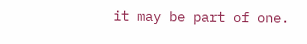it may be part of one.